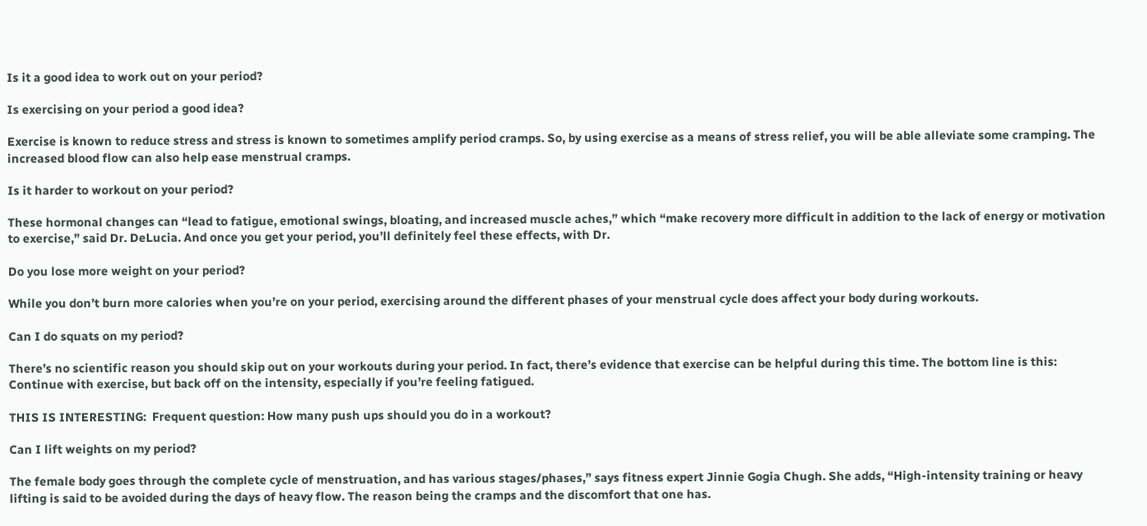Is it a good idea to work out on your period?

Is exercising on your period a good idea?

Exercise is known to reduce stress and stress is known to sometimes amplify period cramps. So, by using exercise as a means of stress relief, you will be able alleviate some cramping. The increased blood flow can also help ease menstrual cramps.

Is it harder to workout on your period?

These hormonal changes can “lead to fatigue, emotional swings, bloating, and increased muscle aches,” which “make recovery more difficult in addition to the lack of energy or motivation to exercise,” said Dr. DeLucia. And once you get your period, you’ll definitely feel these effects, with Dr.

Do you lose more weight on your period?

While you don’t burn more calories when you’re on your period, exercising around the different phases of your menstrual cycle does affect your body during workouts.

Can I do squats on my period?

There’s no scientific reason you should skip out on your workouts during your period. In fact, there’s evidence that exercise can be helpful during this time. The bottom line is this: Continue with exercise, but back off on the intensity, especially if you’re feeling fatigued.

THIS IS INTERESTING:  Frequent question: How many push ups should you do in a workout?

Can I lift weights on my period?

The female body goes through the complete cycle of menstruation, and has various stages/phases,” says fitness expert Jinnie Gogia Chugh. She adds, “High-intensity training or heavy lifting is said to be avoided during the days of heavy flow. The reason being the cramps and the discomfort that one has.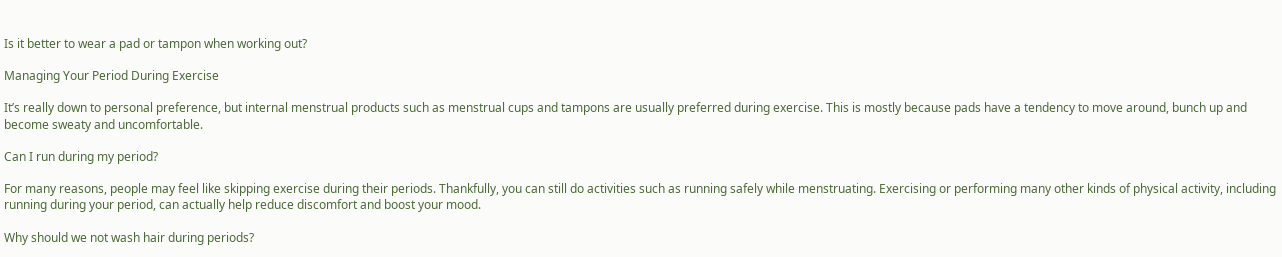Is it better to wear a pad or tampon when working out?

Managing Your Period During Exercise

It’s really down to personal preference, but internal menstrual products such as menstrual cups and tampons are usually preferred during exercise. This is mostly because pads have a tendency to move around, bunch up and become sweaty and uncomfortable.

Can I run during my period?

For many reasons, people may feel like skipping exercise during their periods. Thankfully, you can still do activities such as running safely while menstruating. Exercising or performing many other kinds of physical activity, including running during your period, can actually help reduce discomfort and boost your mood.

Why should we not wash hair during periods?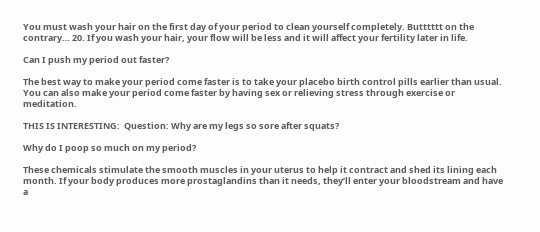You must wash your hair on the first day of your period to clean yourself completely. Butttttt on the contrary… 20. If you wash your hair, your flow will be less and it will affect your fertility later in life.

Can I push my period out faster?

The best way to make your period come faster is to take your placebo birth control pills earlier than usual. You can also make your period come faster by having sex or relieving stress through exercise or meditation.

THIS IS INTERESTING:  Question: Why are my legs so sore after squats?

Why do I poop so much on my period?

These chemicals stimulate the smooth muscles in your uterus to help it contract and shed its lining each month. If your body produces more prostaglandins than it needs, they’ll enter your bloodstream and have a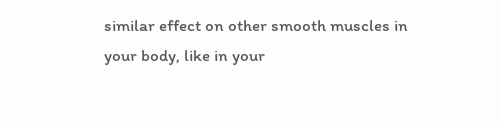similar effect on other smooth muscles in your body, like in your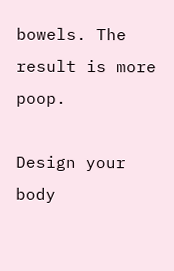bowels. The result is more poop.

Design your body